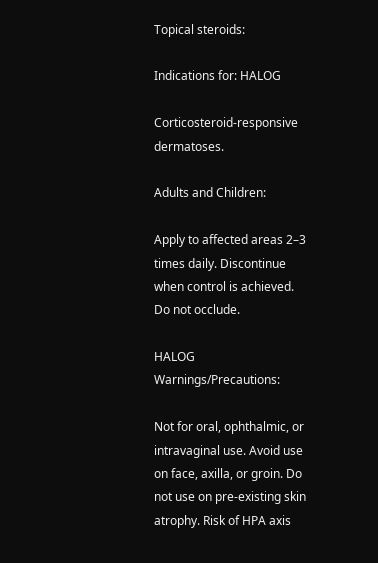Topical steroids:

Indications for: HALOG

Corticosteroid-responsive dermatoses.

Adults and Children:

Apply to affected areas 2–3 times daily. Discontinue when control is achieved. Do not occlude.

HALOG Warnings/Precautions:

Not for oral, ophthalmic, or intravaginal use. Avoid use on face, axilla, or groin. Do not use on pre-existing skin atrophy. Risk of HPA axis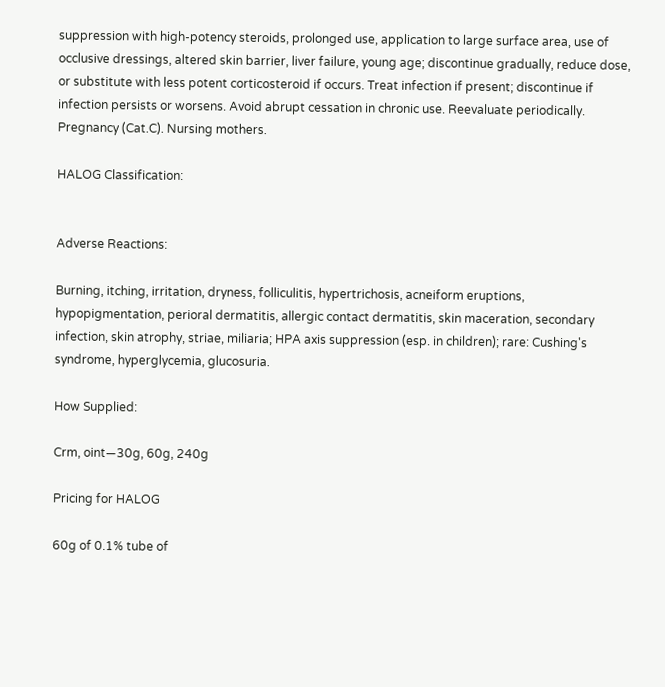suppression with high-potency steroids, prolonged use, application to large surface area, use of occlusive dressings, altered skin barrier, liver failure, young age; discontinue gradually, reduce dose, or substitute with less potent corticosteroid if occurs. Treat infection if present; discontinue if infection persists or worsens. Avoid abrupt cessation in chronic use. Reevaluate periodically. Pregnancy (Cat.C). Nursing mothers.

HALOG Classification:


Adverse Reactions:

Burning, itching, irritation, dryness, folliculitis, hypertrichosis, acneiform eruptions, hypopigmentation, perioral dermatitis, allergic contact dermatitis, skin maceration, secondary infection, skin atrophy, striae, miliaria; HPA axis suppression (esp. in children); rare: Cushing's syndrome, hyperglycemia, glucosuria.

How Supplied:

Crm, oint—30g, 60g, 240g

Pricing for HALOG

60g of 0.1% tube of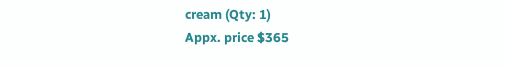cream (Qty: 1)
Appx. price $365